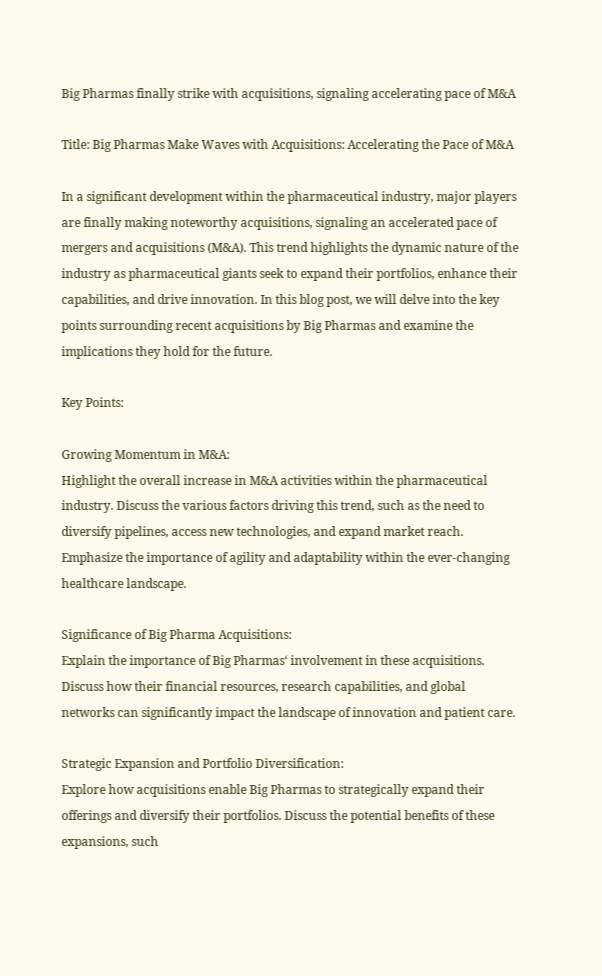Big Pharmas finally strike with acquisitions, signaling accelerating pace of M&A

Title: Big Pharmas Make Waves with Acquisitions: Accelerating the Pace of M&A

In a significant development within the pharmaceutical industry, major players are finally making noteworthy acquisitions, signaling an accelerated pace of mergers and acquisitions (M&A). This trend highlights the dynamic nature of the industry as pharmaceutical giants seek to expand their portfolios, enhance their capabilities, and drive innovation. In this blog post, we will delve into the key points surrounding recent acquisitions by Big Pharmas and examine the implications they hold for the future.

Key Points:

Growing Momentum in M&A:
Highlight the overall increase in M&A activities within the pharmaceutical industry. Discuss the various factors driving this trend, such as the need to diversify pipelines, access new technologies, and expand market reach. Emphasize the importance of agility and adaptability within the ever-changing healthcare landscape.

Significance of Big Pharma Acquisitions:
Explain the importance of Big Pharmas‘ involvement in these acquisitions. Discuss how their financial resources, research capabilities, and global networks can significantly impact the landscape of innovation and patient care.

Strategic Expansion and Portfolio Diversification:
Explore how acquisitions enable Big Pharmas to strategically expand their offerings and diversify their portfolios. Discuss the potential benefits of these expansions, such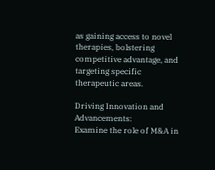as gaining access to novel therapies, bolstering competitive advantage, and targeting specific therapeutic areas.

Driving Innovation and Advancements:
Examine the role of M&A in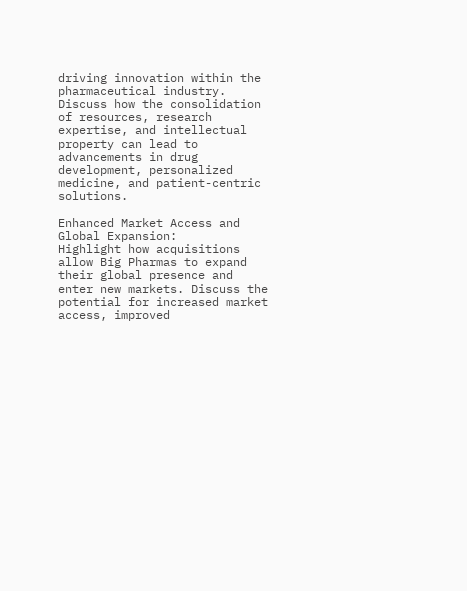driving innovation within the pharmaceutical industry. Discuss how the consolidation of resources, research expertise, and intellectual property can lead to advancements in drug development, personalized medicine, and patient-centric solutions.

Enhanced Market Access and Global Expansion:
Highlight how acquisitions allow Big Pharmas to expand their global presence and enter new markets. Discuss the potential for increased market access, improved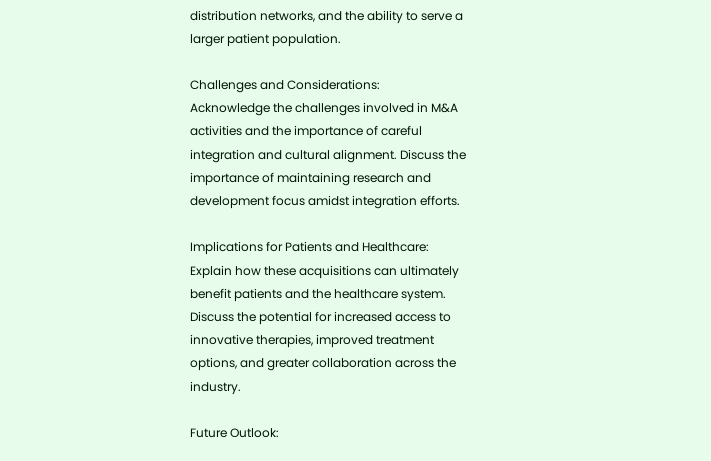distribution networks, and the ability to serve a larger patient population.

Challenges and Considerations:
Acknowledge the challenges involved in M&A activities and the importance of careful integration and cultural alignment. Discuss the importance of maintaining research and development focus amidst integration efforts.

Implications for Patients and Healthcare:
Explain how these acquisitions can ultimately benefit patients and the healthcare system. Discuss the potential for increased access to innovative therapies, improved treatment options, and greater collaboration across the industry.

Future Outlook: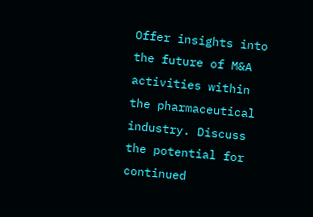Offer insights into the future of M&A activities within the pharmaceutical industry. Discuss the potential for continued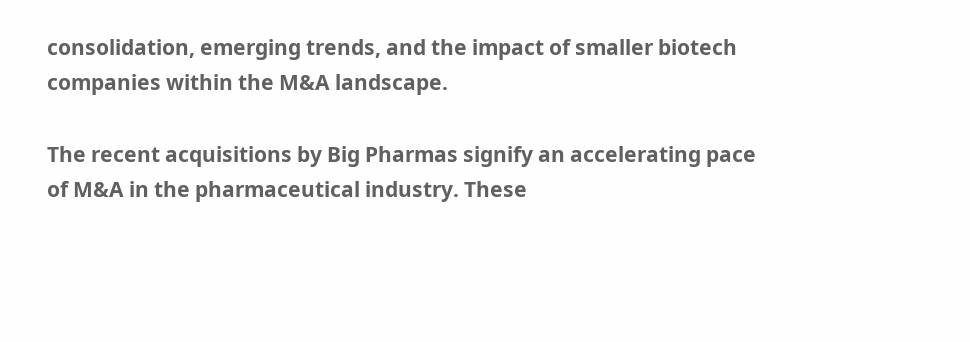consolidation, emerging trends, and the impact of smaller biotech companies within the M&A landscape.

The recent acquisitions by Big Pharmas signify an accelerating pace of M&A in the pharmaceutical industry. These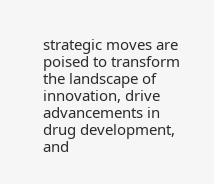strategic moves are poised to transform the landscape of innovation, drive advancements in drug development, and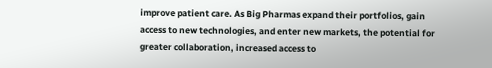improve patient care. As Big Pharmas expand their portfolios, gain access to new technologies, and enter new markets, the potential for greater collaboration, increased access to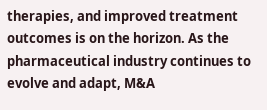therapies, and improved treatment outcomes is on the horizon. As the pharmaceutical industry continues to evolve and adapt, M&A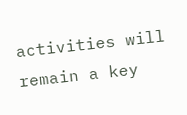activities will remain a key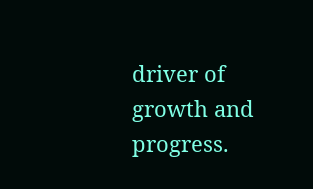driver of growth and progress.